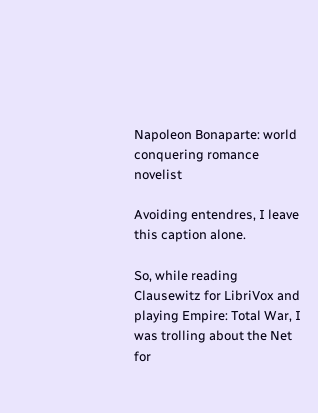Napoleon Bonaparte: world conquering romance novelist

Avoiding entendres, I leave this caption alone.

So, while reading Clausewitz for LibriVox and playing Empire: Total War, I was trolling about the Net for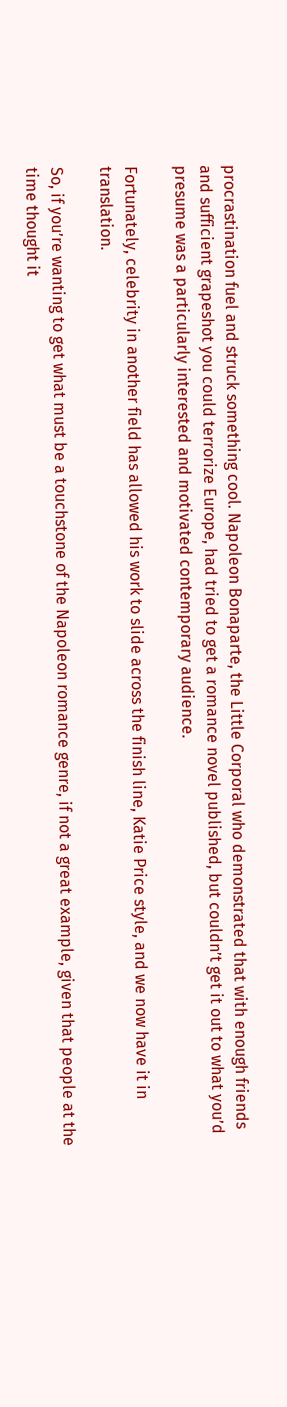procrastination fuel and struck something cool. Napoleon Bonaparte, the Little Corporal who demonstrated that with enough friends and sufficient grapeshot you could terrorize Europe, had tried to get a romance novel published, but couldn’t get it out to what you’d presume was a particularly interested and motivated contemporary audience.

Fortunately, celebrity in another field has allowed his work to slide across the finish line, Katie Price style, and we now have it in translation.

So, if you’re wanting to get what must be a touchstone of the Napoleon romance genre, if not a great example, given that people at the time thought it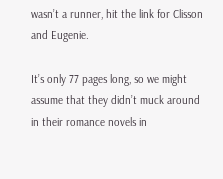wasn’t a runner, hit the link for Clisson and Eugenie.

It’s only 77 pages long, so we might assume that they didn’t muck around in their romance novels in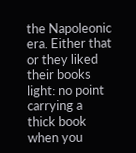the Napoleonic era. Either that or they liked their books light: no point carrying a thick book when you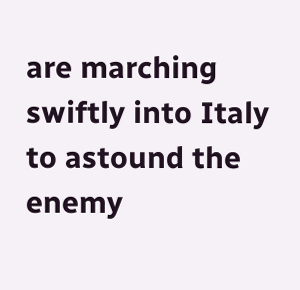are marching swiftly into Italy to astound the enemy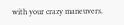with your crazy maneuvers.